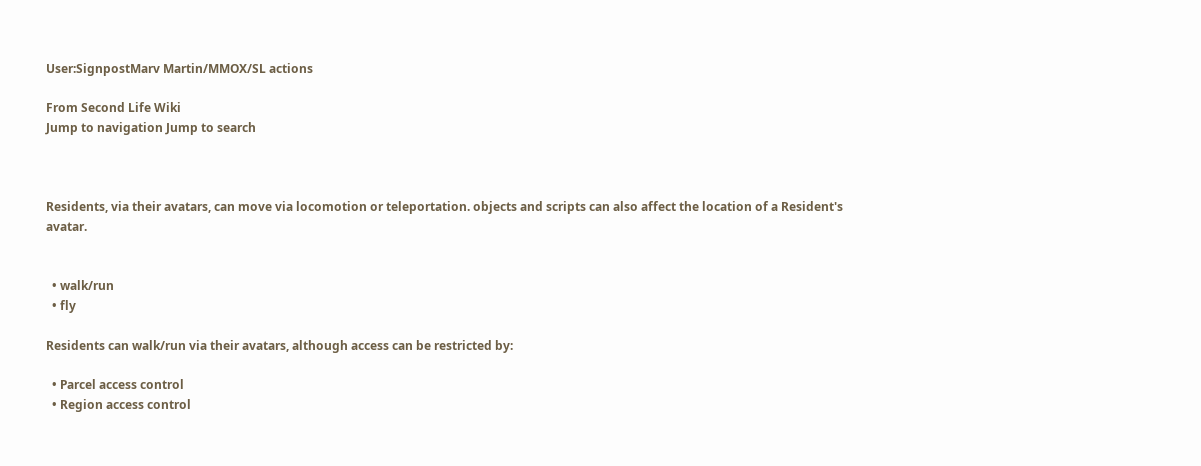User:SignpostMarv Martin/MMOX/SL actions

From Second Life Wiki
Jump to navigation Jump to search



Residents, via their avatars, can move via locomotion or teleportation. objects and scripts can also affect the location of a Resident's avatar.


  • walk/run
  • fly

Residents can walk/run via their avatars, although access can be restricted by:

  • Parcel access control
  • Region access control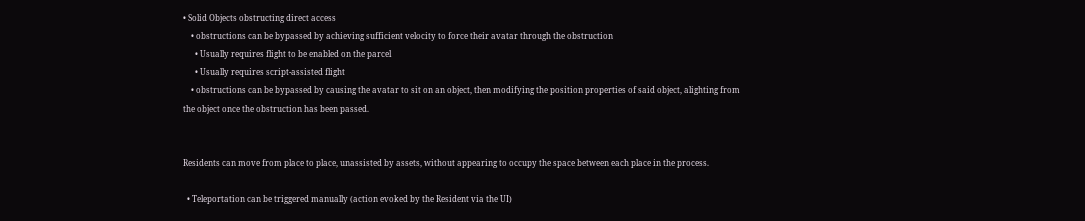• Solid Objects obstructing direct access
    • obstructions can be bypassed by achieving sufficient velocity to force their avatar through the obstruction
      • Usually requires flight to be enabled on the parcel
      • Usually requires script-assisted flight
    • obstructions can be bypassed by causing the avatar to sit on an object, then modifying the position properties of said object, alighting from the object once the obstruction has been passed.


Residents can move from place to place, unassisted by assets, without appearing to occupy the space between each place in the process.

  • Teleportation can be triggered manually (action evoked by the Resident via the UI)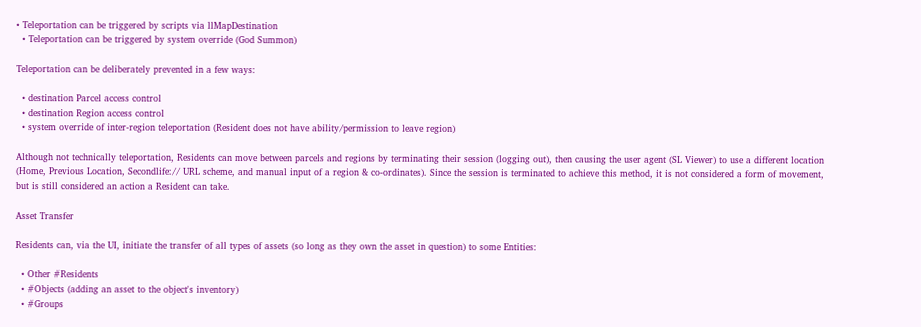• Teleportation can be triggered by scripts via llMapDestination
  • Teleportation can be triggered by system override (God Summon)

Teleportation can be deliberately prevented in a few ways:

  • destination Parcel access control
  • destination Region access control
  • system override of inter-region teleportation (Resident does not have ability/permission to leave region)

Although not technically teleportation, Residents can move between parcels and regions by terminating their session (logging out), then causing the user agent (SL Viewer) to use a different location (Home, Previous Location, Secondlife:// URL scheme, and manual input of a region & co-ordinates). Since the session is terminated to achieve this method, it is not considered a form of movement, but is still considered an action a Resident can take.

Asset Transfer

Residents can, via the UI, initiate the transfer of all types of assets (so long as they own the asset in question) to some Entities:

  • Other #Residents
  • #Objects (adding an asset to the object's inventory)
  • #Groups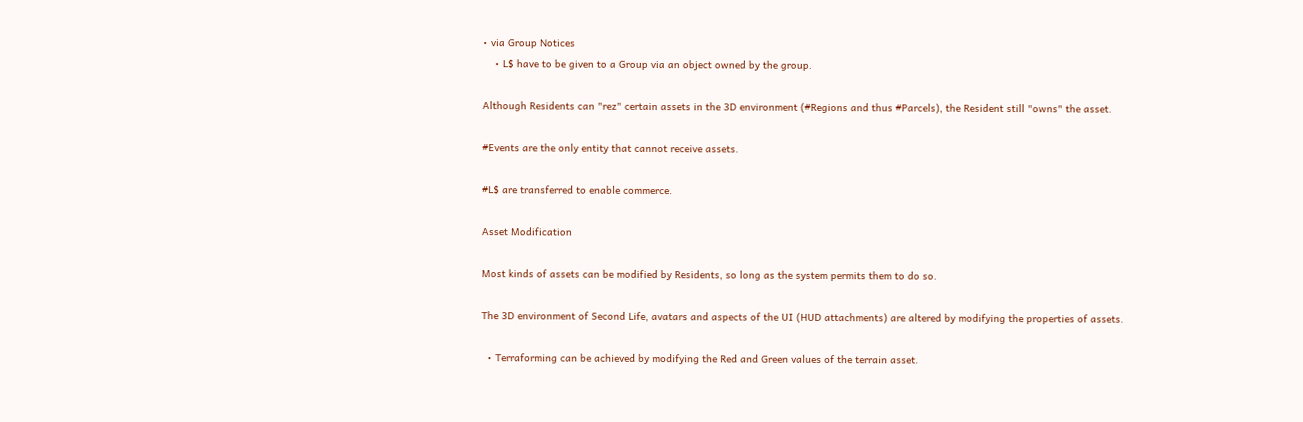• via Group Notices
    • L$ have to be given to a Group via an object owned by the group.

Although Residents can "rez" certain assets in the 3D environment (#Regions and thus #Parcels), the Resident still "owns" the asset.

#Events are the only entity that cannot receive assets.

#L$ are transferred to enable commerce.

Asset Modification

Most kinds of assets can be modified by Residents, so long as the system permits them to do so.

The 3D environment of Second Life, avatars and aspects of the UI (HUD attachments) are altered by modifying the properties of assets.

  • Terraforming can be achieved by modifying the Red and Green values of the terrain asset.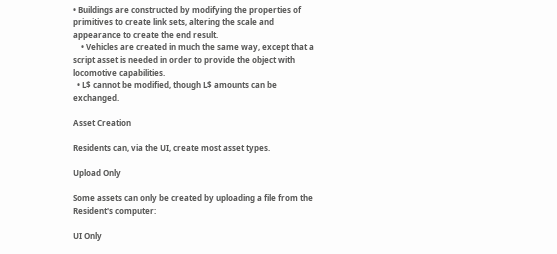• Buildings are constructed by modifying the properties of primitives to create link sets, altering the scale and appearance to create the end result.
    • Vehicles are created in much the same way, except that a script asset is needed in order to provide the object with locomotive capabilities.
  • L$ cannot be modified, though L$ amounts can be exchanged.

Asset Creation

Residents can, via the UI, create most asset types.

Upload Only

Some assets can only be created by uploading a file from the Resident's computer:

UI Only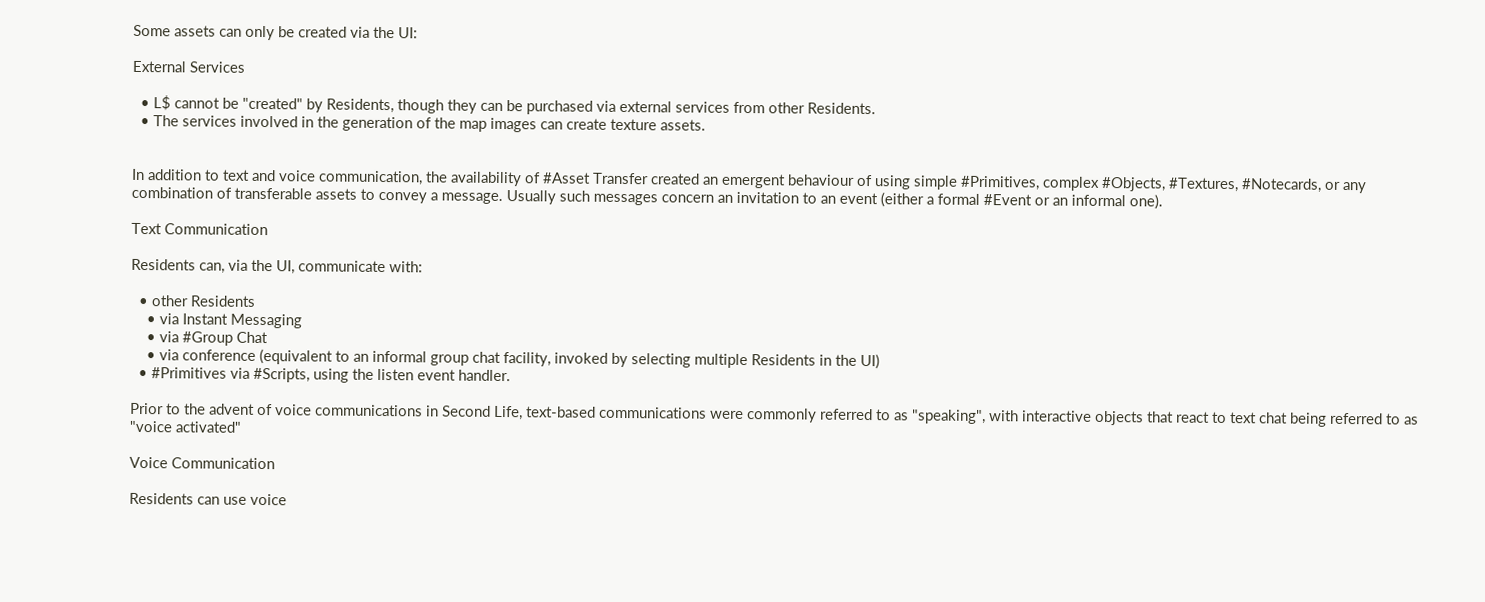Some assets can only be created via the UI:

External Services

  • L$ cannot be "created" by Residents, though they can be purchased via external services from other Residents.
  • The services involved in the generation of the map images can create texture assets.


In addition to text and voice communication, the availability of #Asset Transfer created an emergent behaviour of using simple #Primitives, complex #Objects, #Textures, #Notecards, or any combination of transferable assets to convey a message. Usually such messages concern an invitation to an event (either a formal #Event or an informal one).

Text Communication

Residents can, via the UI, communicate with:

  • other Residents
    • via Instant Messaging
    • via #Group Chat
    • via conference (equivalent to an informal group chat facility, invoked by selecting multiple Residents in the UI)
  • #Primitives via #Scripts, using the listen event handler.

Prior to the advent of voice communications in Second Life, text-based communications were commonly referred to as "speaking", with interactive objects that react to text chat being referred to as "voice activated"

Voice Communication

Residents can use voice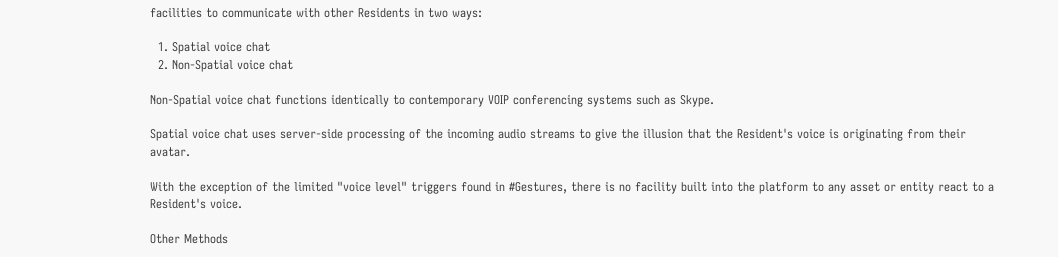facilities to communicate with other Residents in two ways:

  1. Spatial voice chat
  2. Non-Spatial voice chat

Non-Spatial voice chat functions identically to contemporary VOIP conferencing systems such as Skype.

Spatial voice chat uses server-side processing of the incoming audio streams to give the illusion that the Resident's voice is originating from their avatar.

With the exception of the limited "voice level" triggers found in #Gestures, there is no facility built into the platform to any asset or entity react to a Resident's voice.

Other Methods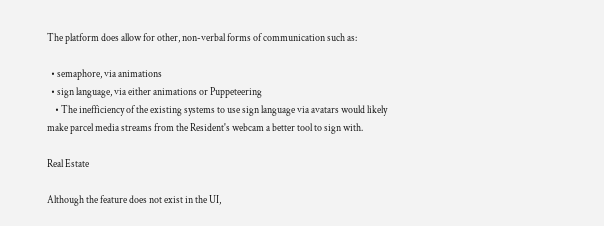The platform does allow for other, non-verbal forms of communication such as:

  • semaphore, via animations
  • sign language, via either animations or Puppeteering
    • The inefficiency of the existing systems to use sign language via avatars would likely make parcel media streams from the Resident's webcam a better tool to sign with.

Real Estate

Although the feature does not exist in the UI,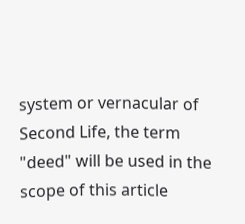system or vernacular of Second Life, the term "deed" will be used in the scope of this article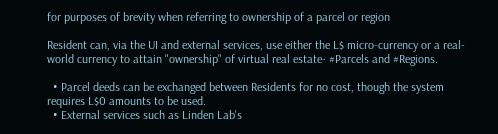for purposes of brevity when referring to ownership of a parcel or region

Resident can, via the UI and external services, use either the L$ micro-currency or a real-world currency to attain "ownership" of virtual real estate- #Parcels and #Regions.

  • Parcel deeds can be exchanged between Residents for no cost, though the system requires L$0 amounts to be used.
  • External services such as Linden Lab's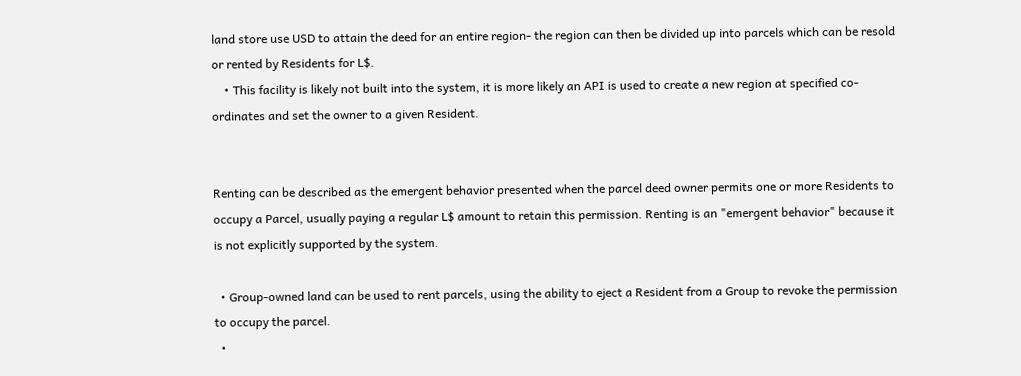land store use USD to attain the deed for an entire region- the region can then be divided up into parcels which can be resold or rented by Residents for L$.
    • This facility is likely not built into the system, it is more likely an API is used to create a new region at specified co-ordinates and set the owner to a given Resident.


Renting can be described as the emergent behavior presented when the parcel deed owner permits one or more Residents to occupy a Parcel, usually paying a regular L$ amount to retain this permission. Renting is an "emergent behavior" because it is not explicitly supported by the system.

  • Group-owned land can be used to rent parcels, using the ability to eject a Resident from a Group to revoke the permission to occupy the parcel.
  •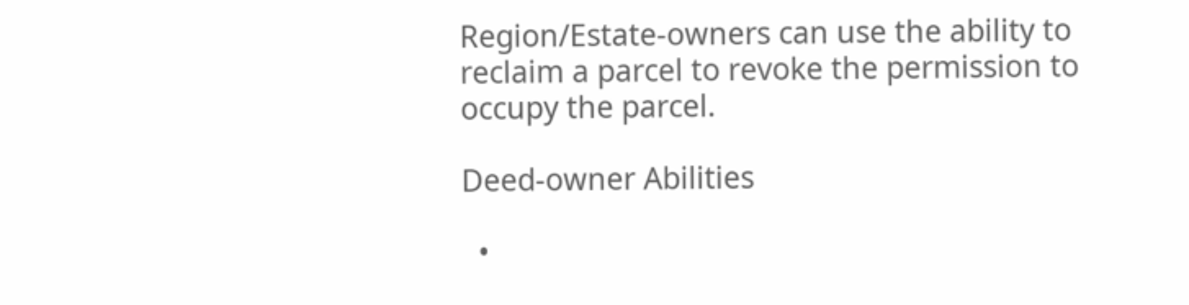Region/Estate-owners can use the ability to reclaim a parcel to revoke the permission to occupy the parcel.

Deed-owner Abilities

  •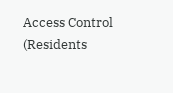Access Control (Residents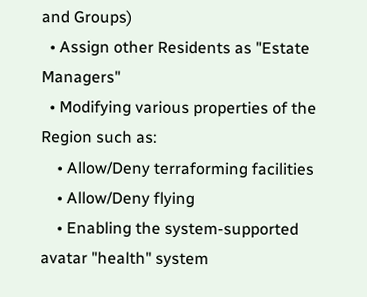and Groups)
  • Assign other Residents as "Estate Managers"
  • Modifying various properties of the Region such as:
    • Allow/Deny terraforming facilities
    • Allow/Deny flying
    • Enabling the system-supported avatar "health" system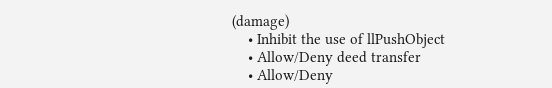(damage)
    • Inhibit the use of llPushObject
    • Allow/Deny deed transfer
    • Allow/Deny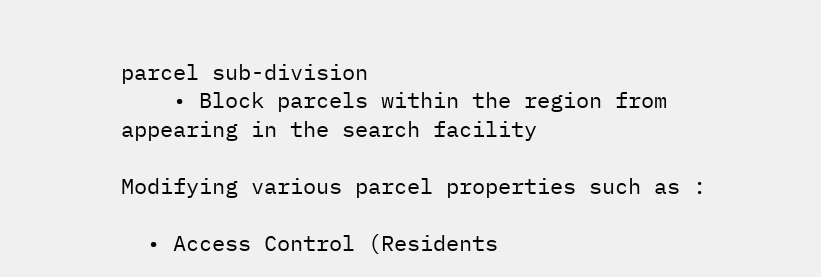parcel sub-division
    • Block parcels within the region from appearing in the search facility

Modifying various parcel properties such as :

  • Access Control (Residents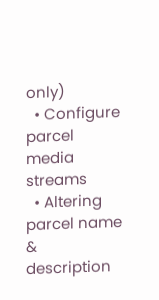only)
  • Configure parcel media streams
  • Altering parcel name & description